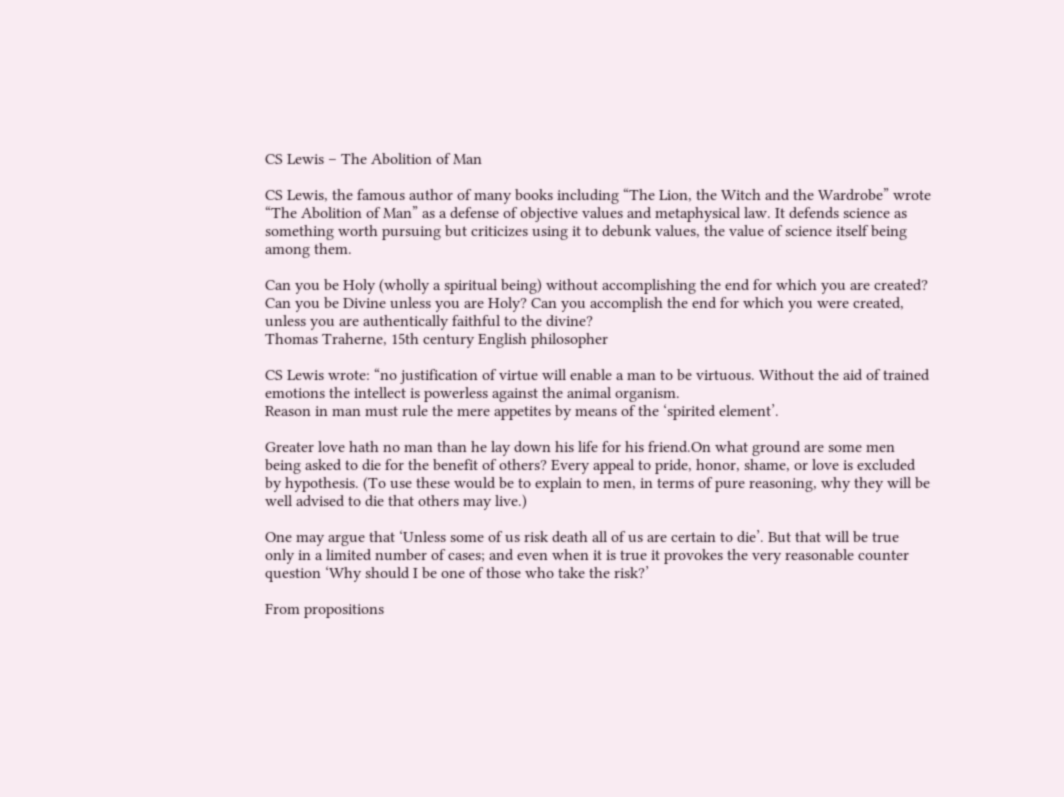CS Lewis – The Abolition of Man

CS Lewis, the famous author of many books including “The Lion, the Witch and the Wardrobe” wrote “The Abolition of Man” as a defense of objective values and metaphysical law. It defends science as something worth pursuing but criticizes using it to debunk values, the value of science itself being among them.

Can you be Holy (wholly a spiritual being) without accomplishing the end for which you are created? Can you be Divine unless you are Holy? Can you accomplish the end for which you were created, unless you are authentically faithful to the divine?
Thomas Traherne, 15th century English philosopher

CS Lewis wrote: “no justification of virtue will enable a man to be virtuous. Without the aid of trained emotions the intellect is powerless against the animal organism.
Reason in man must rule the mere appetites by means of the ‘spirited element’.

Greater love hath no man than he lay down his life for his friend.On what ground are some men being asked to die for the benefit of others? Every appeal to pride, honor, shame, or love is excluded by hypothesis. (To use these would be to explain to men, in terms of pure reasoning, why they will be well advised to die that others may live.)

One may argue that ‘Unless some of us risk death all of us are certain to die’. But that will be true only in a limited number of cases; and even when it is true it provokes the very reasonable counter question ‘Why should I be one of those who take the risk?’

From propositions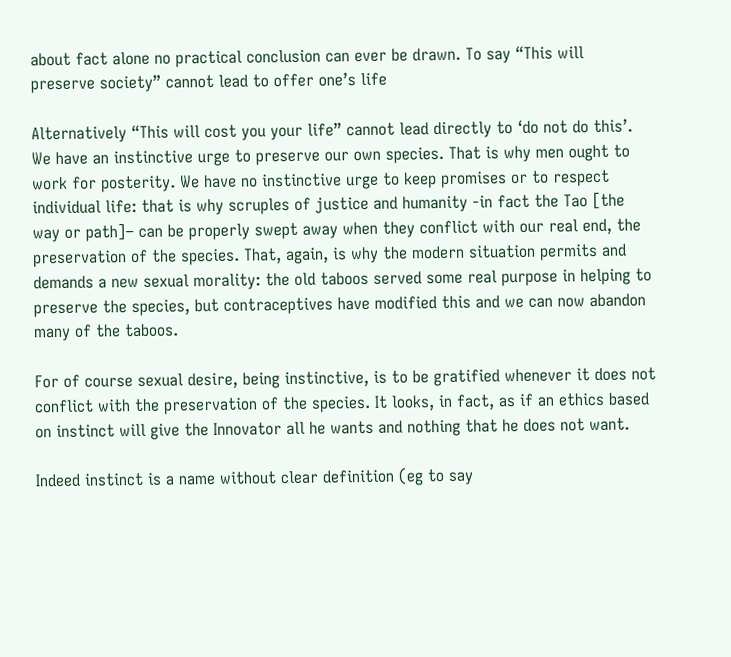about fact alone no practical conclusion can ever be drawn. To say “This will preserve society” cannot lead to offer one’s life

Alternatively “This will cost you your life” cannot lead directly to ‘do not do this’.
We have an instinctive urge to preserve our own species. That is why men ought to work for posterity. We have no instinctive urge to keep promises or to respect individual life: that is why scruples of justice and humanity -in fact the Tao [the way or path]– can be properly swept away when they conflict with our real end, the preservation of the species. That, again, is why the modern situation permits and demands a new sexual morality: the old taboos served some real purpose in helping to preserve the species, but contraceptives have modified this and we can now abandon many of the taboos.

For of course sexual desire, being instinctive, is to be gratified whenever it does not conflict with the preservation of the species. It looks, in fact, as if an ethics based on instinct will give the Innovator all he wants and nothing that he does not want.

Indeed instinct is a name without clear definition (eg to say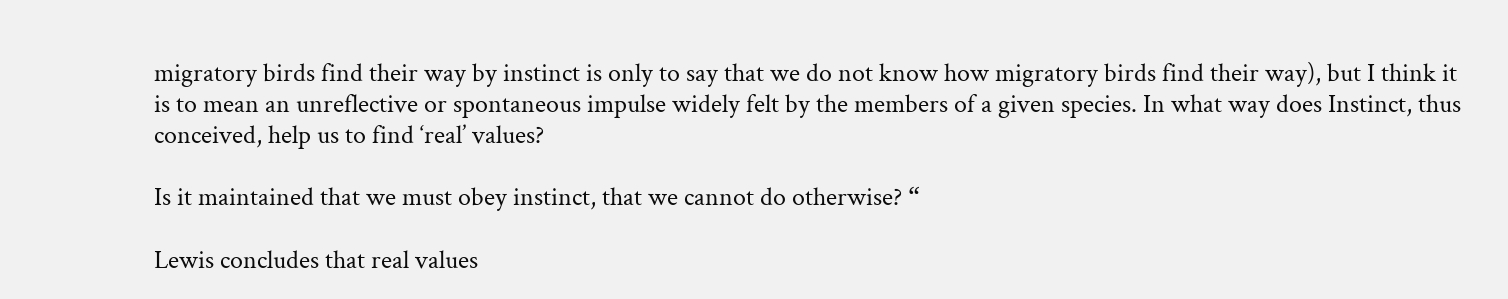migratory birds find their way by instinct is only to say that we do not know how migratory birds find their way), but I think it is to mean an unreflective or spontaneous impulse widely felt by the members of a given species. In what way does Instinct, thus conceived, help us to find ‘real’ values?

Is it maintained that we must obey instinct, that we cannot do otherwise? “

Lewis concludes that real values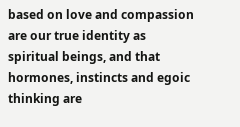based on love and compassion are our true identity as spiritual beings, and that hormones, instincts and egoic thinking are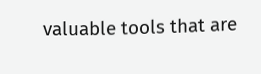valuable tools that are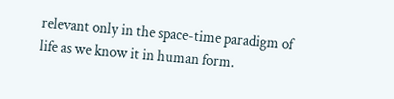relevant only in the space-time paradigm of life as we know it in human form.